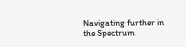Navigating further in the Spectrum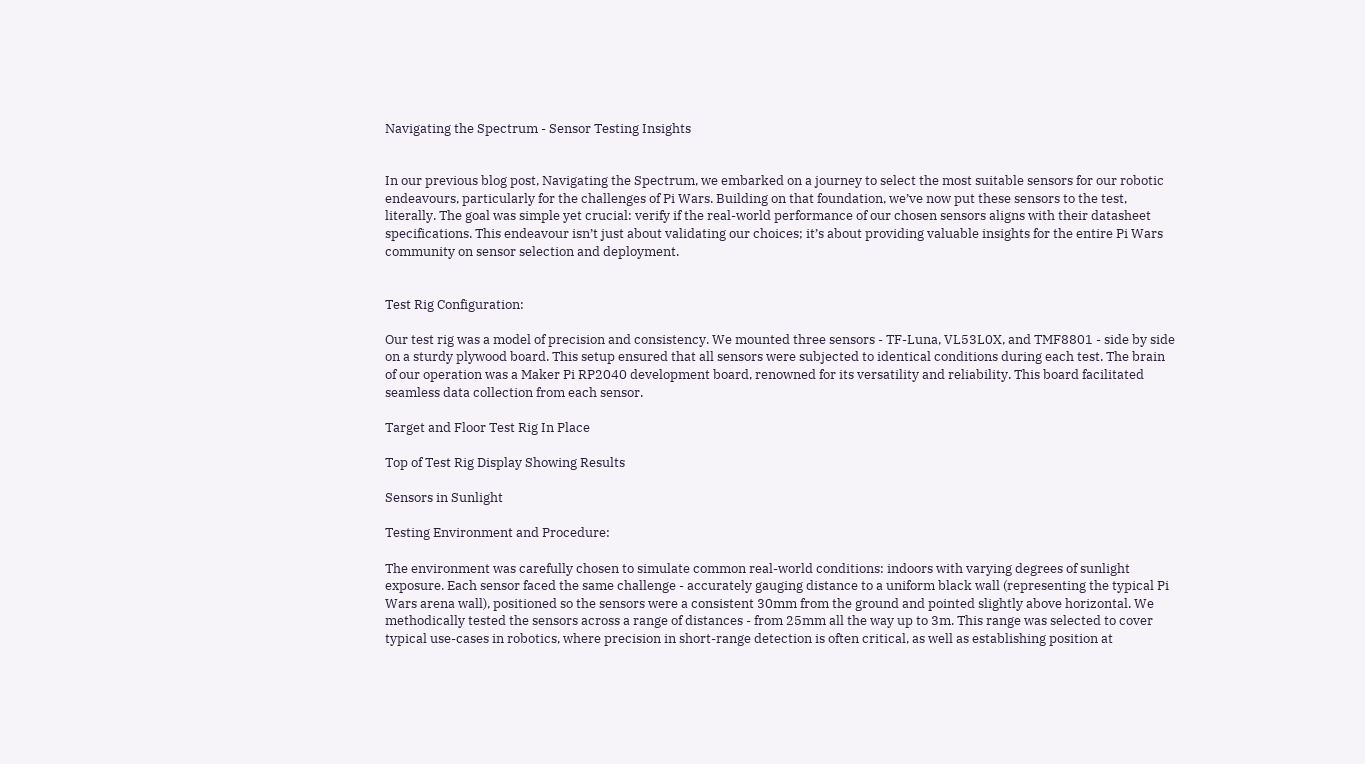Navigating the Spectrum - Sensor Testing Insights


In our previous blog post, Navigating the Spectrum, we embarked on a journey to select the most suitable sensors for our robotic endeavours, particularly for the challenges of Pi Wars. Building on that foundation, we’ve now put these sensors to the test, literally. The goal was simple yet crucial: verify if the real-world performance of our chosen sensors aligns with their datasheet specifications. This endeavour isn’t just about validating our choices; it’s about providing valuable insights for the entire Pi Wars community on sensor selection and deployment.


Test Rig Configuration:

Our test rig was a model of precision and consistency. We mounted three sensors - TF-Luna, VL53L0X, and TMF8801 - side by side on a sturdy plywood board. This setup ensured that all sensors were subjected to identical conditions during each test. The brain of our operation was a Maker Pi RP2040 development board, renowned for its versatility and reliability. This board facilitated seamless data collection from each sensor.

Target and Floor Test Rig In Place

Top of Test Rig Display Showing Results

Sensors in Sunlight

Testing Environment and Procedure:

The environment was carefully chosen to simulate common real-world conditions: indoors with varying degrees of sunlight exposure. Each sensor faced the same challenge - accurately gauging distance to a uniform black wall (representing the typical Pi Wars arena wall), positioned so the sensors were a consistent 30mm from the ground and pointed slightly above horizontal. We methodically tested the sensors across a range of distances - from 25mm all the way up to 3m. This range was selected to cover typical use-cases in robotics, where precision in short-range detection is often critical, as well as establishing position at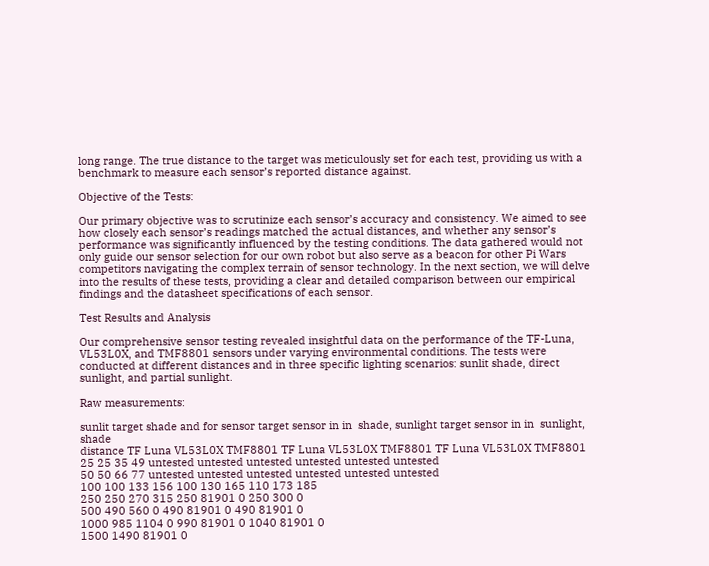long range. The true distance to the target was meticulously set for each test, providing us with a benchmark to measure each sensor’s reported distance against.

Objective of the Tests:

Our primary objective was to scrutinize each sensor’s accuracy and consistency. We aimed to see how closely each sensor’s readings matched the actual distances, and whether any sensor’s performance was significantly influenced by the testing conditions. The data gathered would not only guide our sensor selection for our own robot but also serve as a beacon for other Pi Wars competitors navigating the complex terrain of sensor technology. In the next section, we will delve into the results of these tests, providing a clear and detailed comparison between our empirical findings and the datasheet specifications of each sensor.

Test Results and Analysis

Our comprehensive sensor testing revealed insightful data on the performance of the TF-Luna, VL53L0X, and TMF8801 sensors under varying environmental conditions. The tests were conducted at different distances and in three specific lighting scenarios: sunlit shade, direct sunlight, and partial sunlight.

Raw measurements:

sunlit target shade and for sensor target sensor in in  shade, sunlight target sensor in in  sunlight, shade
distance TF Luna VL53L0X TMF8801 TF Luna VL53L0X TMF8801 TF Luna VL53L0X TMF8801
25 25 35 49 untested untested untested untested untested untested
50 50 66 77 untested untested untested untested untested untested
100 100 133 156 100 130 165 110 173 185
250 250 270 315 250 81901 0 250 300 0
500 490 560 0 490 81901 0 490 81901 0
1000 985 1104 0 990 81901 0 1040 81901 0
1500 1490 81901 0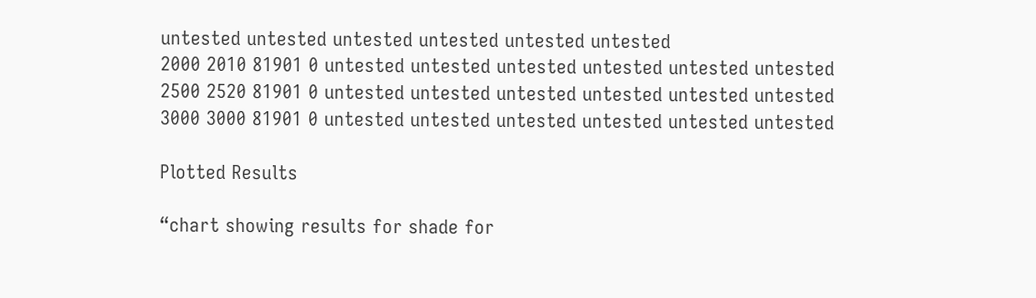untested untested untested untested untested untested
2000 2010 81901 0 untested untested untested untested untested untested
2500 2520 81901 0 untested untested untested untested untested untested
3000 3000 81901 0 untested untested untested untested untested untested

Plotted Results

“chart showing results for shade for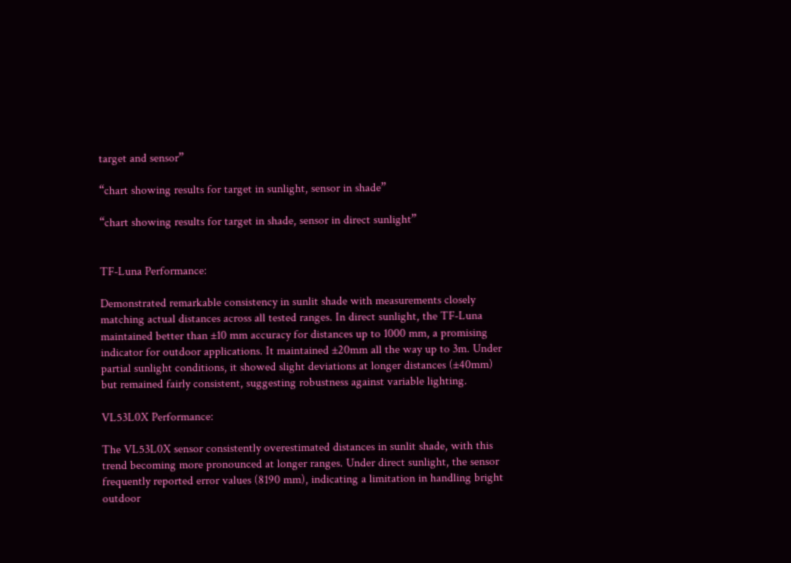target and sensor”

“chart showing results for target in sunlight, sensor in shade”

“chart showing results for target in shade, sensor in direct sunlight”


TF-Luna Performance:

Demonstrated remarkable consistency in sunlit shade with measurements closely matching actual distances across all tested ranges. In direct sunlight, the TF-Luna maintained better than ±10 mm accuracy for distances up to 1000 mm, a promising indicator for outdoor applications. It maintained ±20mm all the way up to 3m. Under partial sunlight conditions, it showed slight deviations at longer distances (±40mm) but remained fairly consistent, suggesting robustness against variable lighting.

VL53L0X Performance:

The VL53L0X sensor consistently overestimated distances in sunlit shade, with this trend becoming more pronounced at longer ranges. Under direct sunlight, the sensor frequently reported error values (8190 mm), indicating a limitation in handling bright outdoor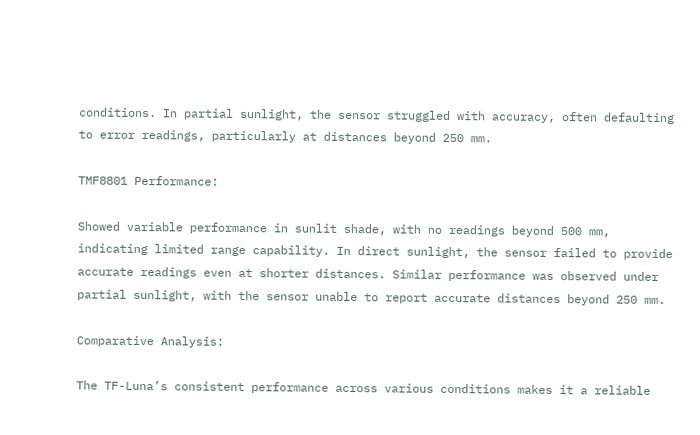conditions. In partial sunlight, the sensor struggled with accuracy, often defaulting to error readings, particularly at distances beyond 250 mm.

TMF8801 Performance:

Showed variable performance in sunlit shade, with no readings beyond 500 mm, indicating limited range capability. In direct sunlight, the sensor failed to provide accurate readings even at shorter distances. Similar performance was observed under partial sunlight, with the sensor unable to report accurate distances beyond 250 mm.

Comparative Analysis:

The TF-Luna’s consistent performance across various conditions makes it a reliable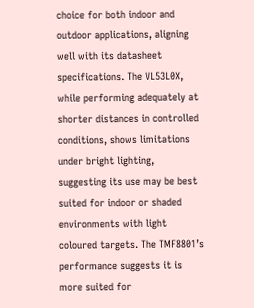choice for both indoor and outdoor applications, aligning well with its datasheet specifications. The VL53L0X, while performing adequately at shorter distances in controlled conditions, shows limitations under bright lighting, suggesting its use may be best suited for indoor or shaded environments with light coloured targets. The TMF8801’s performance suggests it is more suited for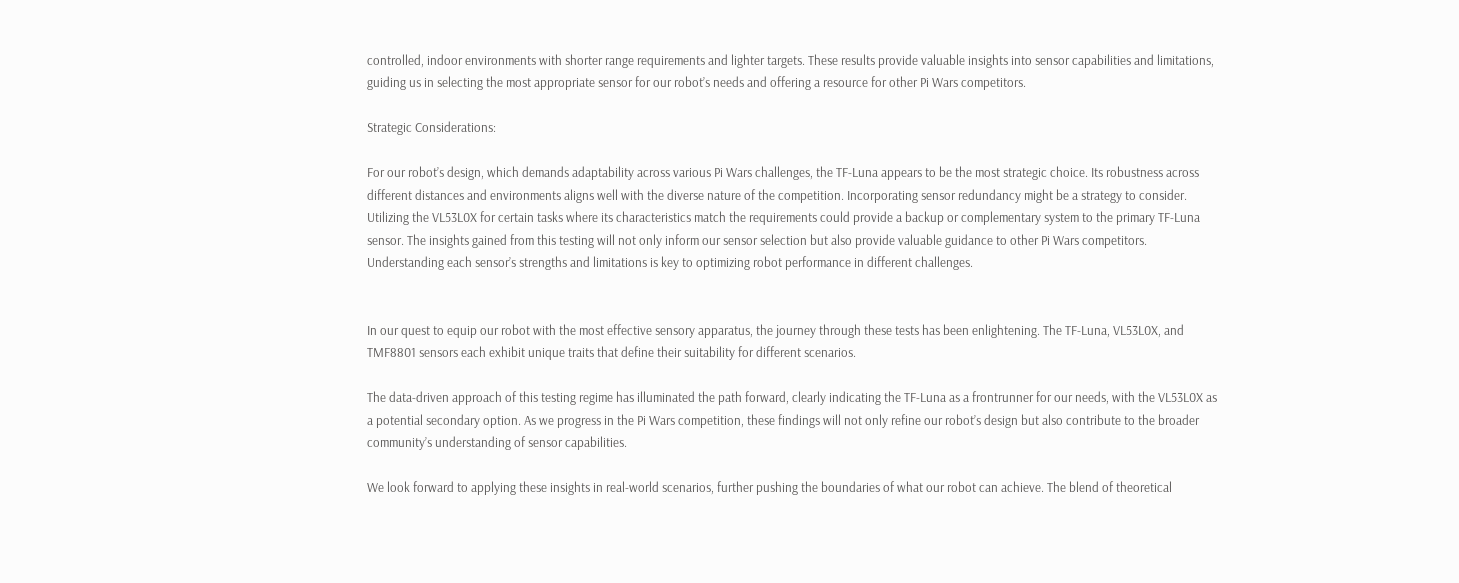controlled, indoor environments with shorter range requirements and lighter targets. These results provide valuable insights into sensor capabilities and limitations, guiding us in selecting the most appropriate sensor for our robot’s needs and offering a resource for other Pi Wars competitors.

Strategic Considerations:

For our robot’s design, which demands adaptability across various Pi Wars challenges, the TF-Luna appears to be the most strategic choice. Its robustness across different distances and environments aligns well with the diverse nature of the competition. Incorporating sensor redundancy might be a strategy to consider. Utilizing the VL53L0X for certain tasks where its characteristics match the requirements could provide a backup or complementary system to the primary TF-Luna sensor. The insights gained from this testing will not only inform our sensor selection but also provide valuable guidance to other Pi Wars competitors. Understanding each sensor’s strengths and limitations is key to optimizing robot performance in different challenges.


In our quest to equip our robot with the most effective sensory apparatus, the journey through these tests has been enlightening. The TF-Luna, VL53L0X, and TMF8801 sensors each exhibit unique traits that define their suitability for different scenarios.

The data-driven approach of this testing regime has illuminated the path forward, clearly indicating the TF-Luna as a frontrunner for our needs, with the VL53L0X as a potential secondary option. As we progress in the Pi Wars competition, these findings will not only refine our robot’s design but also contribute to the broader community’s understanding of sensor capabilities.

We look forward to applying these insights in real-world scenarios, further pushing the boundaries of what our robot can achieve. The blend of theoretical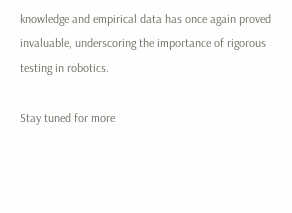knowledge and empirical data has once again proved invaluable, underscoring the importance of rigorous testing in robotics.

Stay tuned for more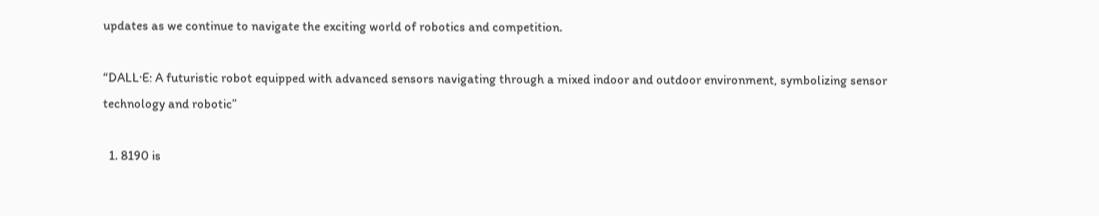updates as we continue to navigate the exciting world of robotics and competition.

“DALL·E: A futuristic robot equipped with advanced sensors navigating through a mixed indoor and outdoor environment, symbolizing sensor technology and robotic”

  1. 8190 is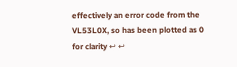effectively an error code from the VL53L0X, so has been plotted as 0 for clarity ↩ ↩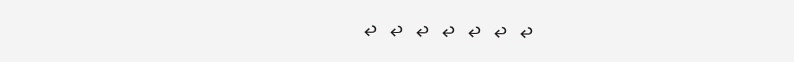↩ ↩ ↩ ↩ ↩ ↩ ↩